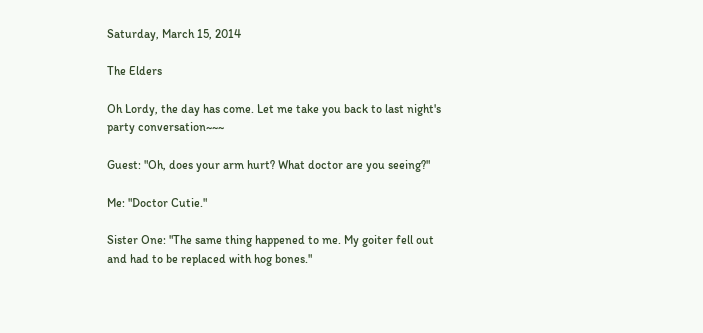Saturday, March 15, 2014

The Elders

Oh Lordy, the day has come. Let me take you back to last night's party conversation~~~

Guest: "Oh, does your arm hurt? What doctor are you seeing?"

Me: "Doctor Cutie."

Sister One: "The same thing happened to me. My goiter fell out and had to be replaced with hog bones."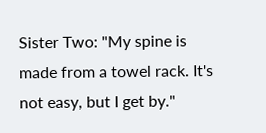Sister Two: "My spine is made from a towel rack. It's not easy, but I get by."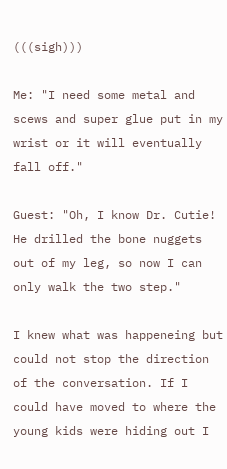(((sigh)))

Me: "I need some metal and scews and super glue put in my wrist or it will eventually fall off."

Guest: "Oh, I know Dr. Cutie! He drilled the bone nuggets out of my leg, so now I can only walk the two step."

I knew what was happeneing but could not stop the direction of the conversation. If I could have moved to where the young kids were hiding out I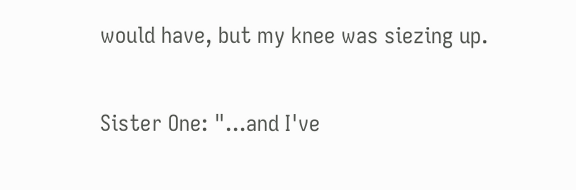would have, but my knee was siezing up.

Sister One: "...and I've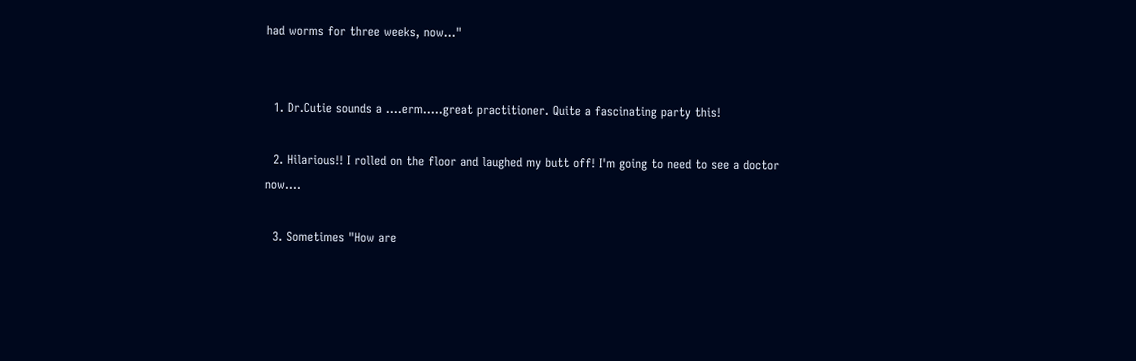had worms for three weeks, now..."


  1. Dr.Cutie sounds a ....erm.....great practitioner. Quite a fascinating party this!

  2. Hilarious!! I rolled on the floor and laughed my butt off! I'm going to need to see a doctor now....

  3. Sometimes "How are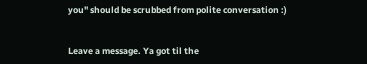you" should be scrubbed from polite conversation :)


Leave a message. Ya got til the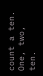count a ten. One, two, ten.